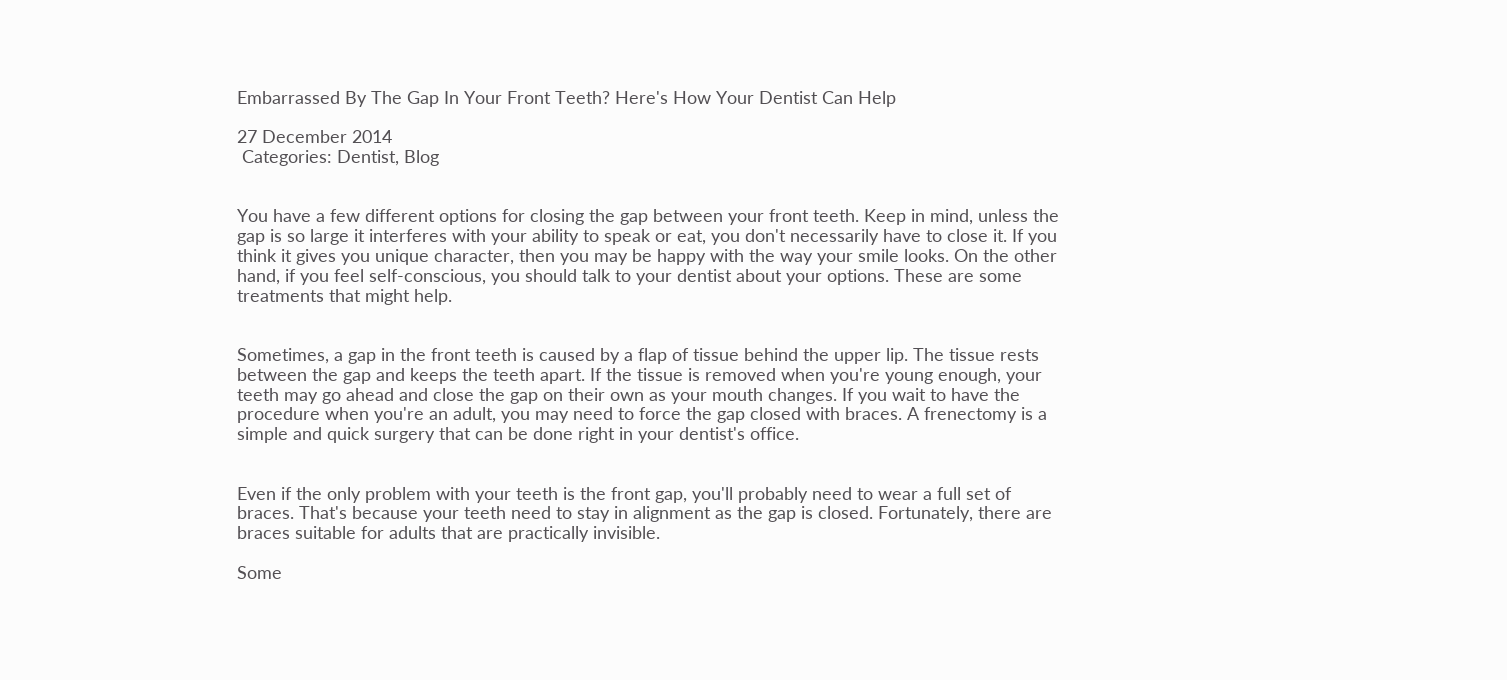Embarrassed By The Gap In Your Front Teeth? Here's How Your Dentist Can Help

27 December 2014
 Categories: Dentist, Blog


You have a few different options for closing the gap between your front teeth. Keep in mind, unless the gap is so large it interferes with your ability to speak or eat, you don't necessarily have to close it. If you think it gives you unique character, then you may be happy with the way your smile looks. On the other hand, if you feel self-conscious, you should talk to your dentist about your options. These are some treatments that might help.


Sometimes, a gap in the front teeth is caused by a flap of tissue behind the upper lip. The tissue rests between the gap and keeps the teeth apart. If the tissue is removed when you're young enough, your teeth may go ahead and close the gap on their own as your mouth changes. If you wait to have the procedure when you're an adult, you may need to force the gap closed with braces. A frenectomy is a simple and quick surgery that can be done right in your dentist's office.


Even if the only problem with your teeth is the front gap, you'll probably need to wear a full set of braces. That's because your teeth need to stay in alignment as the gap is closed. Fortunately, there are braces suitable for adults that are practically invisible.

Some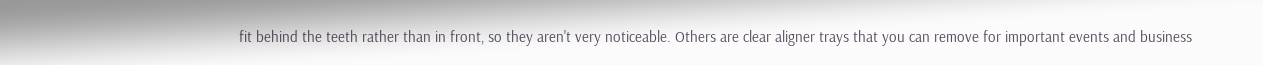fit behind the teeth rather than in front, so they aren't very noticeable. Others are clear aligner trays that you can remove for important events and business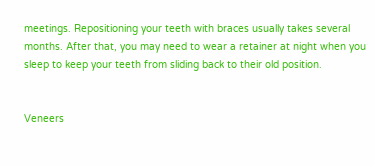meetings. Repositioning your teeth with braces usually takes several months. After that, you may need to wear a retainer at night when you sleep to keep your teeth from sliding back to their old position.


Veneers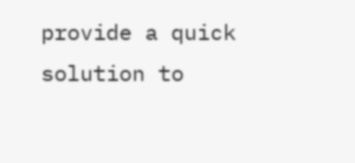provide a quick solution to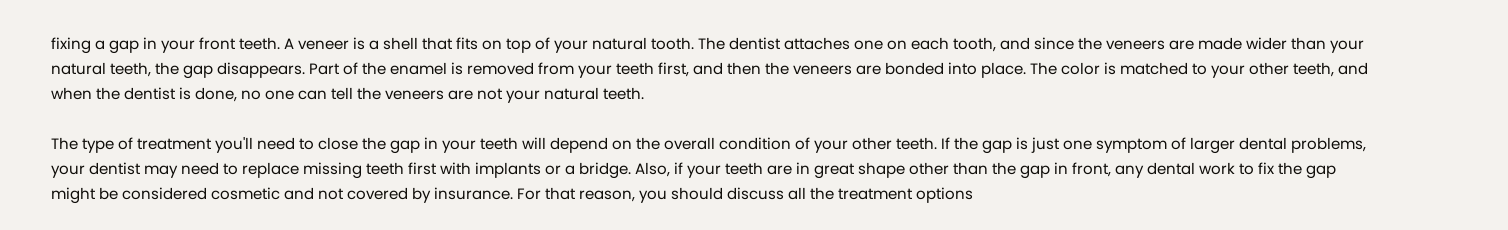fixing a gap in your front teeth. A veneer is a shell that fits on top of your natural tooth. The dentist attaches one on each tooth, and since the veneers are made wider than your natural teeth, the gap disappears. Part of the enamel is removed from your teeth first, and then the veneers are bonded into place. The color is matched to your other teeth, and when the dentist is done, no one can tell the veneers are not your natural teeth.

The type of treatment you'll need to close the gap in your teeth will depend on the overall condition of your other teeth. If the gap is just one symptom of larger dental problems, your dentist may need to replace missing teeth first with implants or a bridge. Also, if your teeth are in great shape other than the gap in front, any dental work to fix the gap might be considered cosmetic and not covered by insurance. For that reason, you should discuss all the treatment options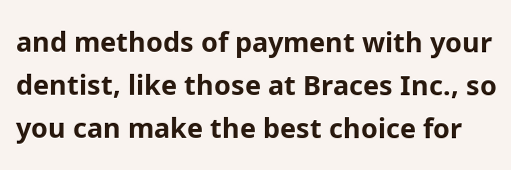and methods of payment with your dentist, like those at Braces Inc., so you can make the best choice for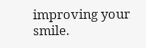improving your smile.